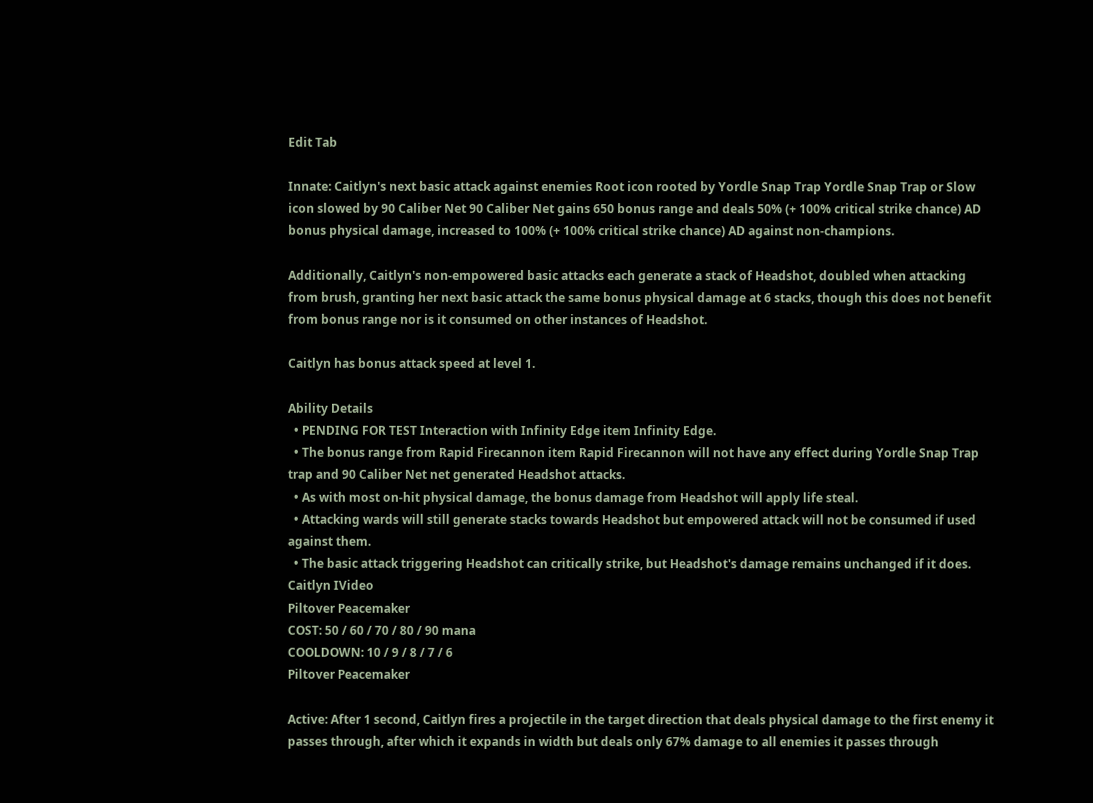Edit Tab

Innate: Caitlyn's next basic attack against enemies Root icon rooted by Yordle Snap Trap Yordle Snap Trap or Slow icon slowed by 90 Caliber Net 90 Caliber Net gains 650 bonus range and deals 50% (+ 100% critical strike chance) AD bonus physical damage, increased to 100% (+ 100% critical strike chance) AD against non-champions.

Additionally, Caitlyn's non-empowered basic attacks each generate a stack of Headshot, doubled when attacking from brush, granting her next basic attack the same bonus physical damage at 6 stacks, though this does not benefit from bonus range nor is it consumed on other instances of Headshot.

Caitlyn has bonus attack speed at level 1.

Ability Details
  • PENDING FOR TEST Interaction with Infinity Edge item Infinity Edge.
  • The bonus range from Rapid Firecannon item Rapid Firecannon will not have any effect during Yordle Snap Trap trap and 90 Caliber Net net generated Headshot attacks.
  • As with most on-hit physical damage, the bonus damage from Headshot will apply life steal.
  • Attacking wards will still generate stacks towards Headshot but empowered attack will not be consumed if used against them.
  • The basic attack triggering Headshot can critically strike, but Headshot's damage remains unchanged if it does.
Caitlyn IVideo
Piltover Peacemaker
COST: 50 / 60 / 70 / 80 / 90 mana
COOLDOWN: 10 / 9 / 8 / 7 / 6
Piltover Peacemaker

Active: After 1 second, Caitlyn fires a projectile in the target direction that deals physical damage to the first enemy it passes through, after which it expands in width but deals only 67% damage to all enemies it passes through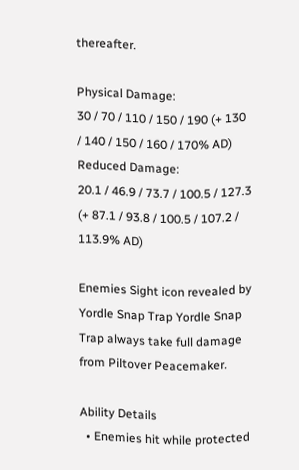thereafter.

Physical Damage:
30 / 70 / 110 / 150 / 190 (+ 130 / 140 / 150 / 160 / 170% AD)
Reduced Damage:
20.1 / 46.9 / 73.7 / 100.5 / 127.3 (+ 87.1 / 93.8 / 100.5 / 107.2 / 113.9% AD)

Enemies Sight icon revealed by Yordle Snap Trap Yordle Snap Trap always take full damage from Piltover Peacemaker.

Ability Details
  • Enemies hit while protected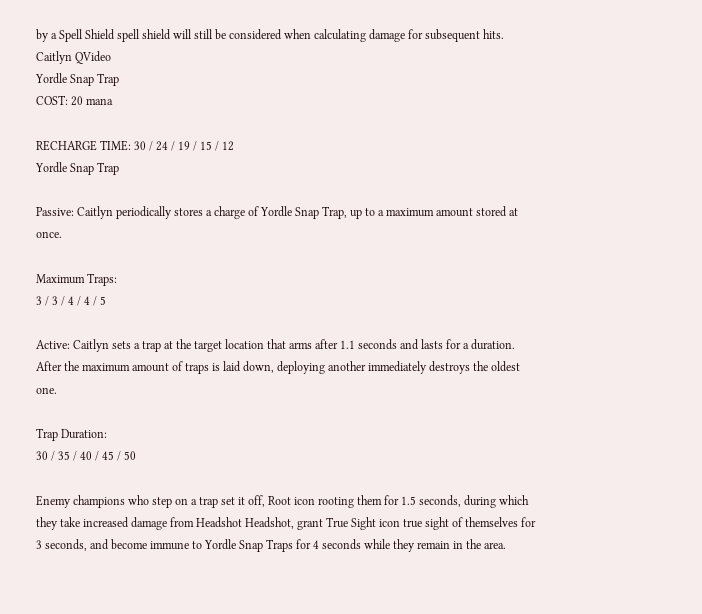by a Spell Shield spell shield will still be considered when calculating damage for subsequent hits.
Caitlyn QVideo
Yordle Snap Trap
COST: 20 mana

RECHARGE TIME: 30 / 24 / 19 / 15 / 12
Yordle Snap Trap

Passive: Caitlyn periodically stores a charge of Yordle Snap Trap, up to a maximum amount stored at once.

Maximum Traps:
3 / 3 / 4 / 4 / 5

Active: Caitlyn sets a trap at the target location that arms after 1.1 seconds and lasts for a duration. After the maximum amount of traps is laid down, deploying another immediately destroys the oldest one.

Trap Duration:
30 / 35 / 40 / 45 / 50

Enemy champions who step on a trap set it off, Root icon rooting them for 1.5 seconds, during which they take increased damage from Headshot Headshot, grant True Sight icon true sight of themselves for 3 seconds, and become immune to Yordle Snap Traps for 4 seconds while they remain in the area.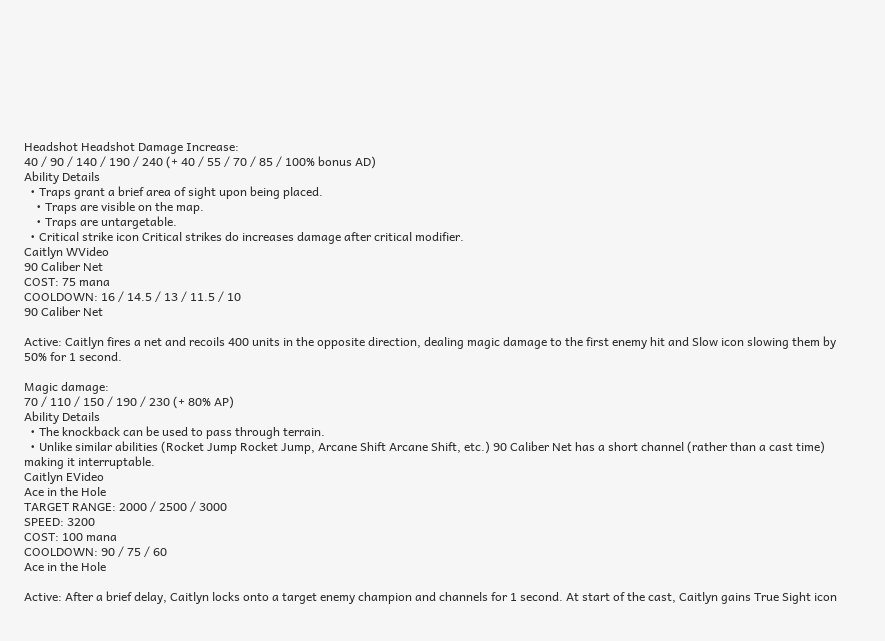Headshot Headshot Damage Increase:
40 / 90 / 140 / 190 / 240 (+ 40 / 55 / 70 / 85 / 100% bonus AD)
Ability Details
  • Traps grant a brief area of sight upon being placed.
    • Traps are visible on the map.
    • Traps are untargetable.
  • Critical strike icon Critical strikes do increases damage after critical modifier.
Caitlyn WVideo
90 Caliber Net
COST: 75 mana
COOLDOWN: 16 / 14.5 / 13 / 11.5 / 10
90 Caliber Net

Active: Caitlyn fires a net and recoils 400 units in the opposite direction, dealing magic damage to the first enemy hit and Slow icon slowing them by 50% for 1 second.

Magic damage:
70 / 110 / 150 / 190 / 230 (+ 80% AP)
Ability Details
  • The knockback can be used to pass through terrain.
  • Unlike similar abilities (Rocket Jump Rocket Jump, Arcane Shift Arcane Shift, etc.) 90 Caliber Net has a short channel (rather than a cast time) making it interruptable.
Caitlyn EVideo
Ace in the Hole
TARGET RANGE: 2000 / 2500 / 3000
SPEED: 3200
COST: 100 mana
COOLDOWN: 90 / 75 / 60
Ace in the Hole

Active: After a brief delay, Caitlyn locks onto a target enemy champion and channels for 1 second. At start of the cast, Caitlyn gains True Sight icon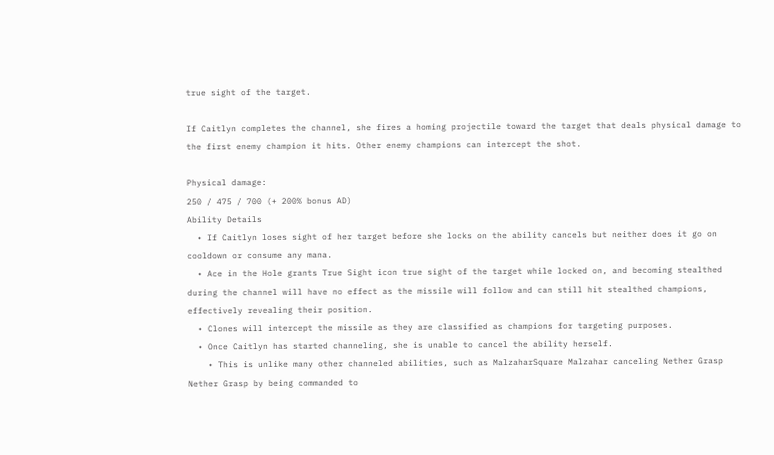true sight of the target.

If Caitlyn completes the channel, she fires a homing projectile toward the target that deals physical damage to the first enemy champion it hits. Other enemy champions can intercept the shot.

Physical damage:
250 / 475 / 700 (+ 200% bonus AD)
Ability Details
  • If Caitlyn loses sight of her target before she locks on the ability cancels but neither does it go on cooldown or consume any mana.
  • Ace in the Hole grants True Sight icon true sight of the target while locked on, and becoming stealthed during the channel will have no effect as the missile will follow and can still hit stealthed champions, effectively revealing their position.
  • Clones will intercept the missile as they are classified as champions for targeting purposes.
  • Once Caitlyn has started channeling, she is unable to cancel the ability herself.
    • This is unlike many other channeled abilities, such as MalzaharSquare Malzahar canceling Nether Grasp Nether Grasp by being commanded to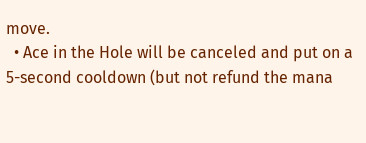move.
  • Ace in the Hole will be canceled and put on a 5-second cooldown (but not refund the mana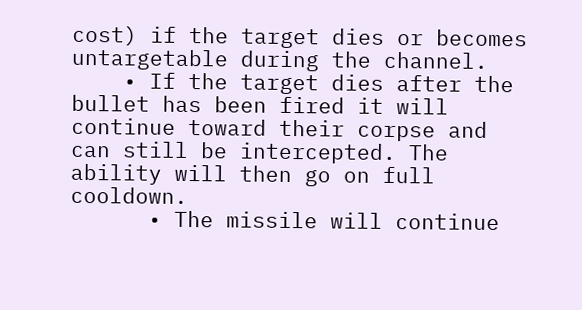cost) if the target dies or becomes untargetable during the channel.
    • If the target dies after the bullet has been fired it will continue toward their corpse and can still be intercepted. The ability will then go on full cooldown.
      • The missile will continue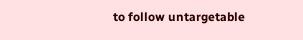to follow untargetable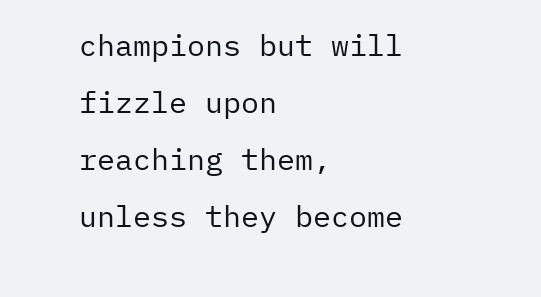champions but will fizzle upon reaching them, unless they become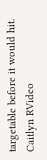targetable before it would hit.
Caitlyn RVideo